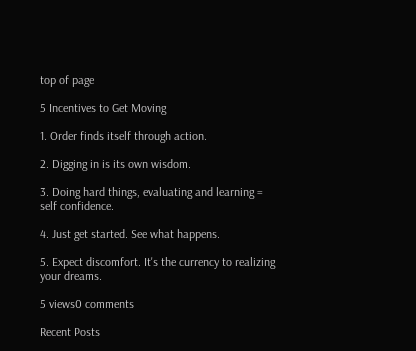top of page

5 Incentives to Get Moving

1. Order finds itself through action.

2. Digging in is its own wisdom.

3. Doing hard things, evaluating and learning = self confidence.

4. Just get started. See what happens.

5. Expect discomfort. It's the currency to realizing your dreams.

5 views0 comments

Recent Posts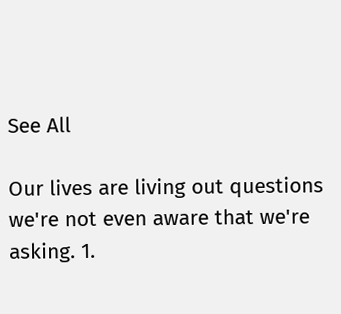See All

Our lives are living out questions we're not even aware that we're asking. 1.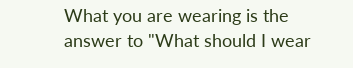What you are wearing is the answer to "What should I wear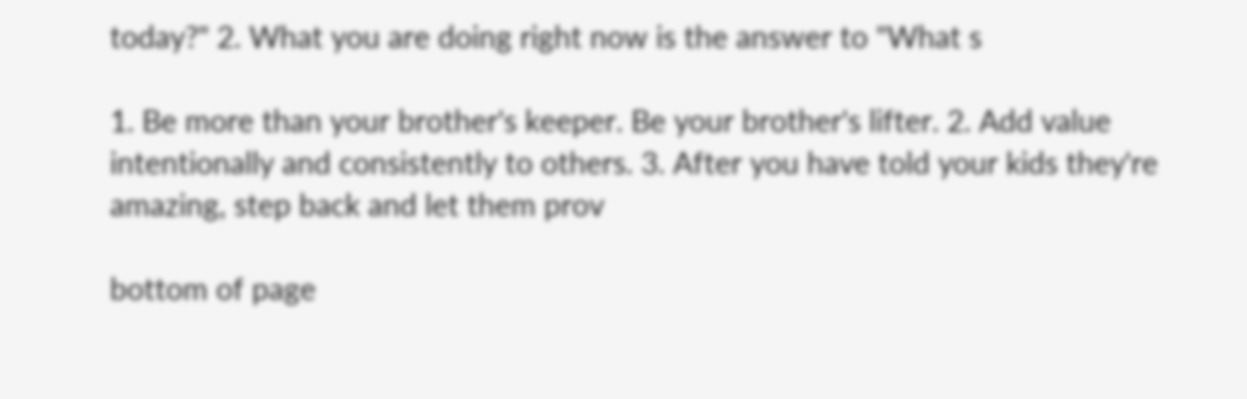today?" 2. What you are doing right now is the answer to "What s

1. Be more than your brother's keeper. Be your brother's lifter. 2. Add value intentionally and consistently to others. 3. After you have told your kids they're amazing, step back and let them prov

bottom of page